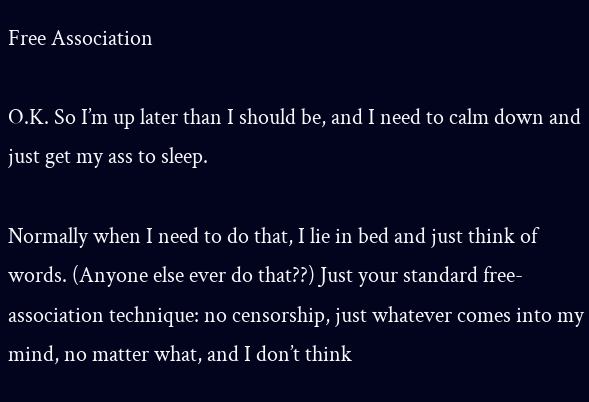Free Association

O.K. So I’m up later than I should be, and I need to calm down and just get my ass to sleep.

Normally when I need to do that, I lie in bed and just think of words. (Anyone else ever do that??) Just your standard free-association technique: no censorship, just whatever comes into my mind, no matter what, and I don’t think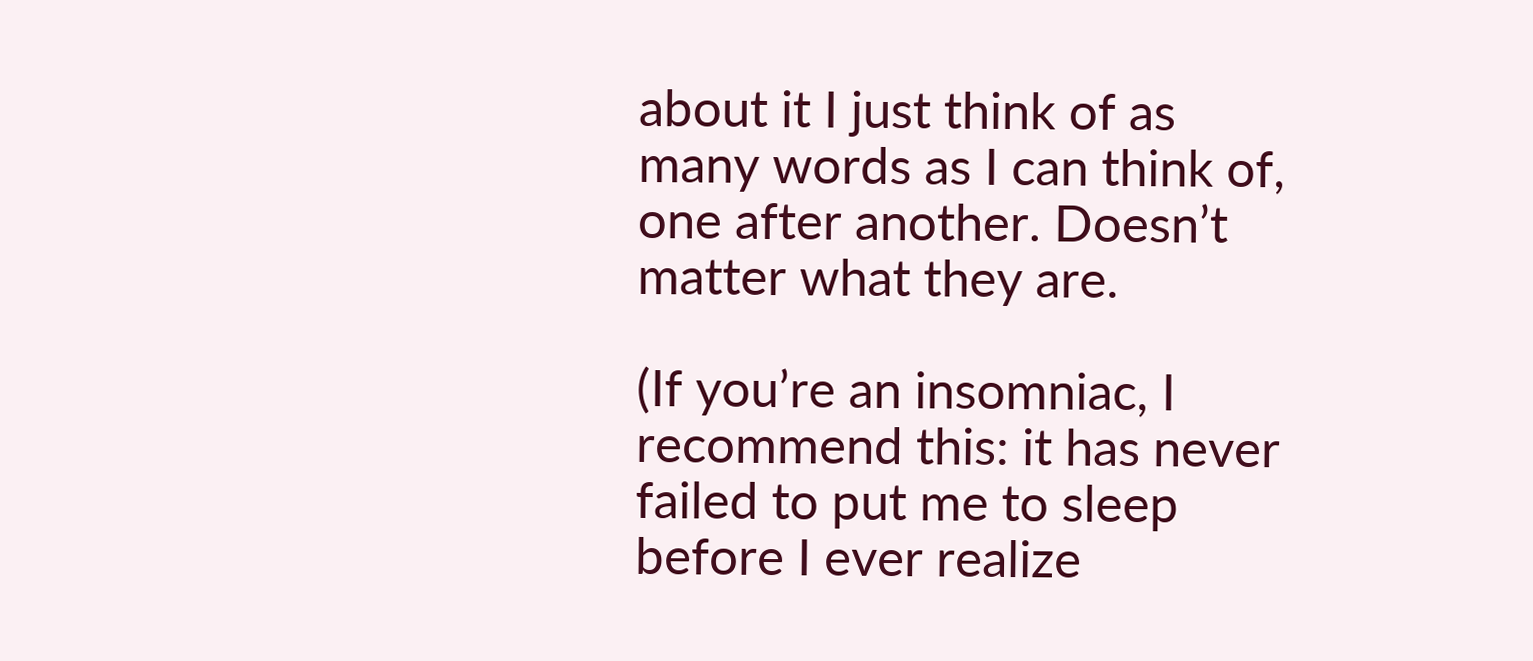about it I just think of as many words as I can think of, one after another. Doesn’t matter what they are.

(If you’re an insomniac, I recommend this: it has never failed to put me to sleep before I ever realize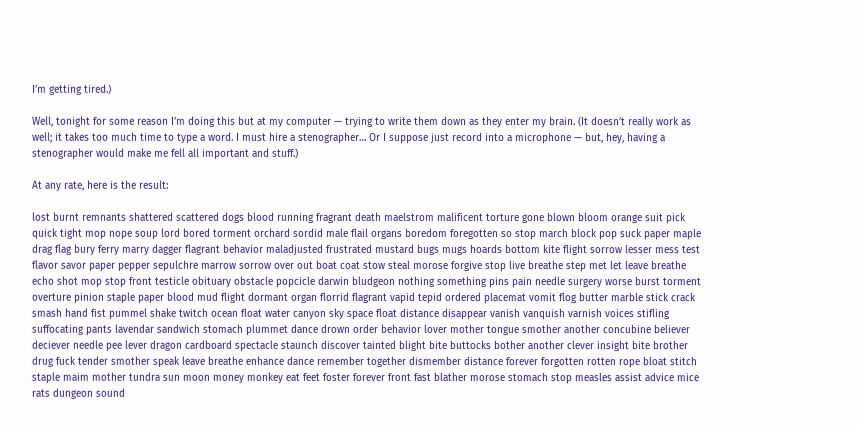I’m getting tired.)

Well, tonight for some reason I’m doing this but at my computer — trying to write them down as they enter my brain. (It doesn’t really work as well; it takes too much time to type a word. I must hire a stenographer… Or I suppose just record into a microphone — but, hey, having a stenographer would make me fell all important and stuff.)

At any rate, here is the result:

lost burnt remnants shattered scattered dogs blood running fragrant death maelstrom malificent torture gone blown bloom orange suit pick quick tight mop nope soup lord bored torment orchard sordid male flail organs boredom foregotten so stop march block pop suck paper maple drag flag bury ferry marry dagger flagrant behavior maladjusted frustrated mustard bugs mugs hoards bottom kite flight sorrow lesser mess test flavor savor paper pepper sepulchre marrow sorrow over out boat coat stow steal morose forgive stop live breathe step met let leave breathe echo shot mop stop front testicle obituary obstacle popcicle darwin bludgeon nothing something pins pain needle surgery worse burst torment overture pinion staple paper blood mud flight dormant organ florrid flagrant vapid tepid ordered placemat vomit flog butter marble stick crack smash hand fist pummel shake twitch ocean float water canyon sky space float distance disappear vanish vanquish varnish voices stifling suffocating pants lavendar sandwich stomach plummet dance drown order behavior lover mother tongue smother another concubine believer deciever needle pee lever dragon cardboard spectacle staunch discover tainted blight bite buttocks bother another clever insight bite brother drug fuck tender smother speak leave breathe enhance dance remember together dismember distance forever forgotten rotten rope bloat stitch staple maim mother tundra sun moon money monkey eat feet foster forever front fast blather morose stomach stop measles assist advice mice rats dungeon sound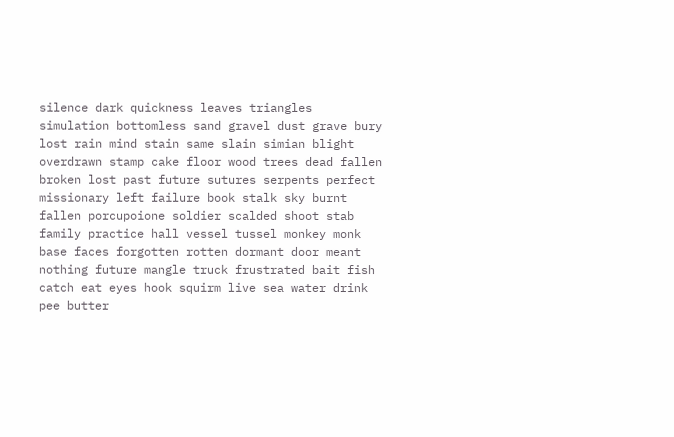silence dark quickness leaves triangles simulation bottomless sand gravel dust grave bury lost rain mind stain same slain simian blight overdrawn stamp cake floor wood trees dead fallen broken lost past future sutures serpents perfect missionary left failure book stalk sky burnt fallen porcupoione soldier scalded shoot stab family practice hall vessel tussel monkey monk base faces forgotten rotten dormant door meant nothing future mangle truck frustrated bait fish catch eat eyes hook squirm live sea water drink pee butter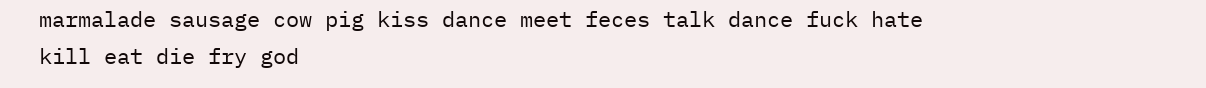marmalade sausage cow pig kiss dance meet feces talk dance fuck hate kill eat die fry god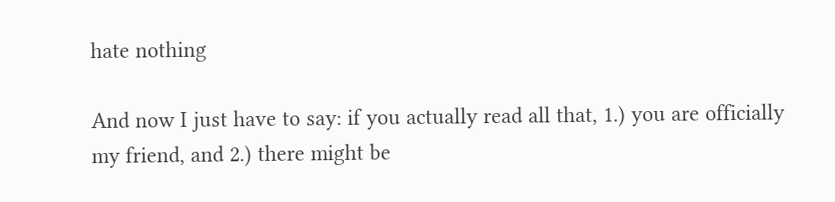hate nothing

And now I just have to say: if you actually read all that, 1.) you are officially my friend, and 2.) there might be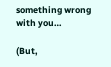something wrong with you…

(But,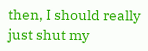then, I should really just shut my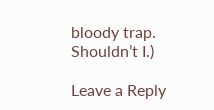bloody trap. Shouldn’t I.)

Leave a Reply